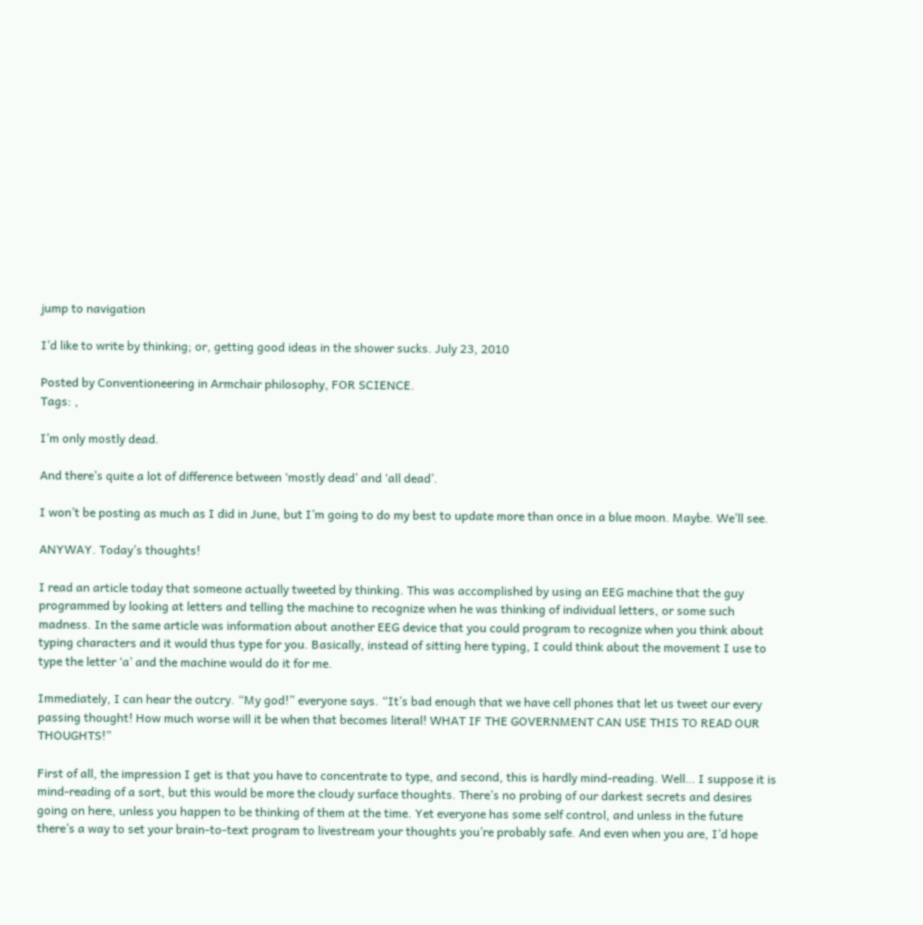jump to navigation

I’d like to write by thinking; or, getting good ideas in the shower sucks. July 23, 2010

Posted by Conventioneering in Armchair philosophy, FOR SCIENCE.
Tags: ,

I’m only mostly dead.

And there’s quite a lot of difference between ‘mostly dead’ and ‘all dead’.

I won’t be posting as much as I did in June, but I’m going to do my best to update more than once in a blue moon. Maybe. We’ll see.

ANYWAY. Today’s thoughts!

I read an article today that someone actually tweeted by thinking. This was accomplished by using an EEG machine that the guy programmed by looking at letters and telling the machine to recognize when he was thinking of individual letters, or some such madness. In the same article was information about another EEG device that you could program to recognize when you think about typing characters and it would thus type for you. Basically, instead of sitting here typing, I could think about the movement I use to type the letter ‘a’ and the machine would do it for me.

Immediately, I can hear the outcry. “My god!” everyone says. “It’s bad enough that we have cell phones that let us tweet our every passing thought! How much worse will it be when that becomes literal! WHAT IF THE GOVERNMENT CAN USE THIS TO READ OUR THOUGHTS!”

First of all, the impression I get is that you have to concentrate to type, and second, this is hardly mind-reading. Well… I suppose it is mind-reading of a sort, but this would be more the cloudy surface thoughts. There’s no probing of our darkest secrets and desires going on here, unless you happen to be thinking of them at the time. Yet everyone has some self control, and unless in the future there’s a way to set your brain-to-text program to livestream your thoughts you’re probably safe. And even when you are, I’d hope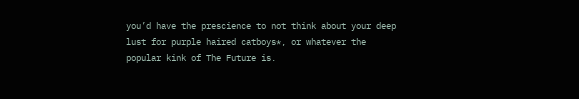you’d have the prescience to not think about your deep lust for purple haired catboys*, or whatever the popular kink of The Future is.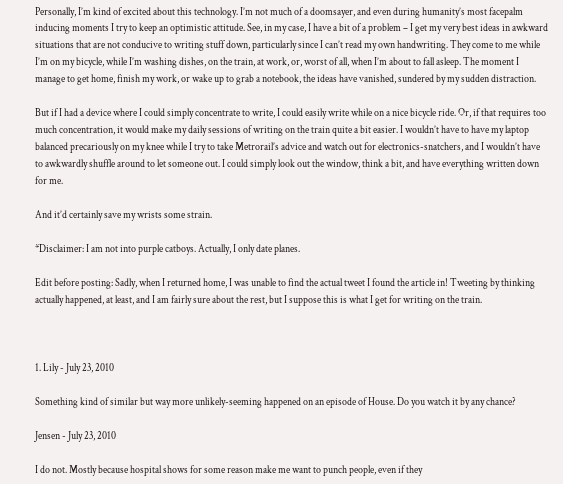Personally, I’m kind of excited about this technology. I’m not much of a doomsayer, and even during humanity’s most facepalm inducing moments I try to keep an optimistic attitude. See, in my case, I have a bit of a problem – I get my very best ideas in awkward situations that are not conducive to writing stuff down, particularly since I can’t read my own handwriting. They come to me while I’m on my bicycle, while I’m washing dishes, on the train, at work, or, worst of all, when I’m about to fall asleep. The moment I manage to get home, finish my work, or wake up to grab a notebook, the ideas have vanished, sundered by my sudden distraction.

But if I had a device where I could simply concentrate to write, I could easily write while on a nice bicycle ride. Or, if that requires too much concentration, it would make my daily sessions of writing on the train quite a bit easier. I wouldn’t have to have my laptop balanced precariously on my knee while I try to take Metrorail’s advice and watch out for electronics-snatchers, and I wouldn’t have to awkwardly shuffle around to let someone out. I could simply look out the window, think a bit, and have everything written down for me.

And it’d certainly save my wrists some strain.

*Disclaimer: I am not into purple catboys. Actually, I only date planes.

Edit before posting: Sadly, when I returned home, I was unable to find the actual tweet I found the article in! Tweeting by thinking actually happened, at least, and I am fairly sure about the rest, but I suppose this is what I get for writing on the train.



1. Lily - July 23, 2010

Something kind of similar but way more unlikely-seeming happened on an episode of House. Do you watch it by any chance?

Jensen - July 23, 2010

I do not. Mostly because hospital shows for some reason make me want to punch people, even if they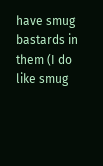have smug bastards in them (I do like smug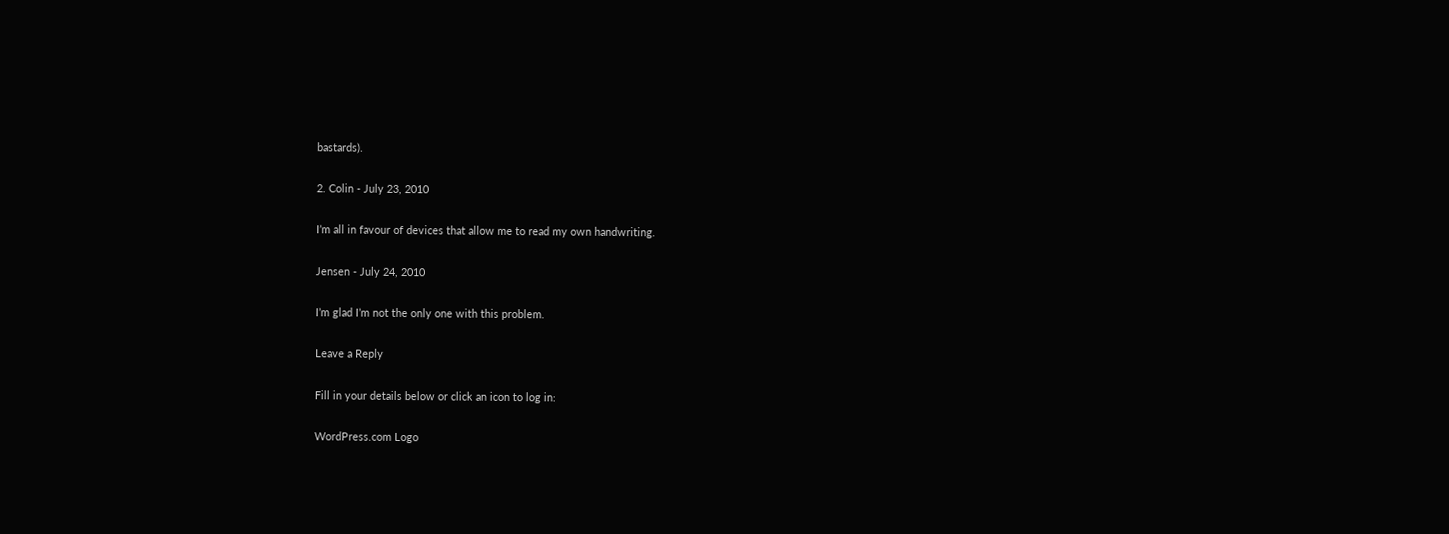bastards).

2. Colin - July 23, 2010

I’m all in favour of devices that allow me to read my own handwriting.

Jensen - July 24, 2010

I’m glad I’m not the only one with this problem.

Leave a Reply

Fill in your details below or click an icon to log in:

WordPress.com Logo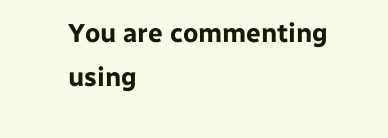You are commenting using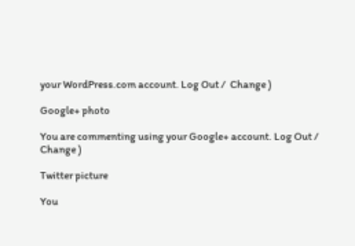your WordPress.com account. Log Out /  Change )

Google+ photo

You are commenting using your Google+ account. Log Out /  Change )

Twitter picture

You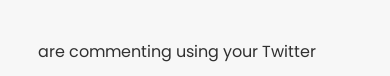are commenting using your Twitter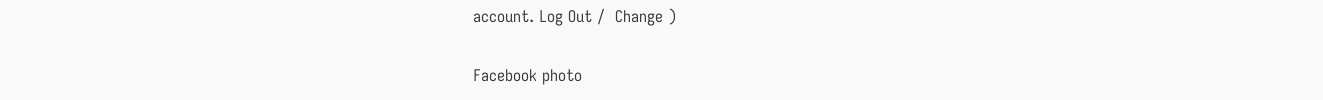account. Log Out /  Change )

Facebook photo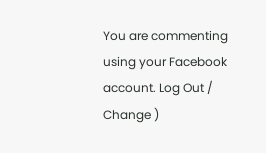You are commenting using your Facebook account. Log Out /  Change )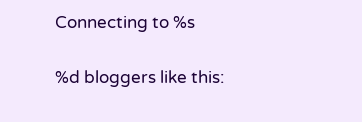Connecting to %s

%d bloggers like this: